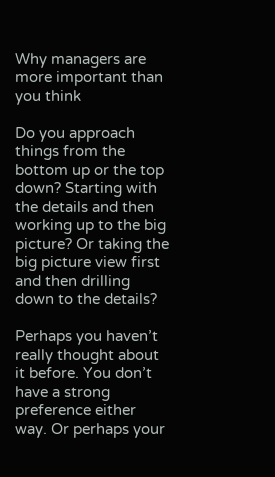Why managers are more important than you think

Do you approach things from the bottom up or the top down? Starting with the details and then working up to the big picture? Or taking the big picture view first and then drilling down to the details?

Perhaps you haven’t really thought about it before. You don’t have a strong preference either way. Or perhaps your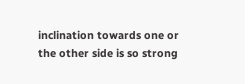inclination towards one or the other side is so strong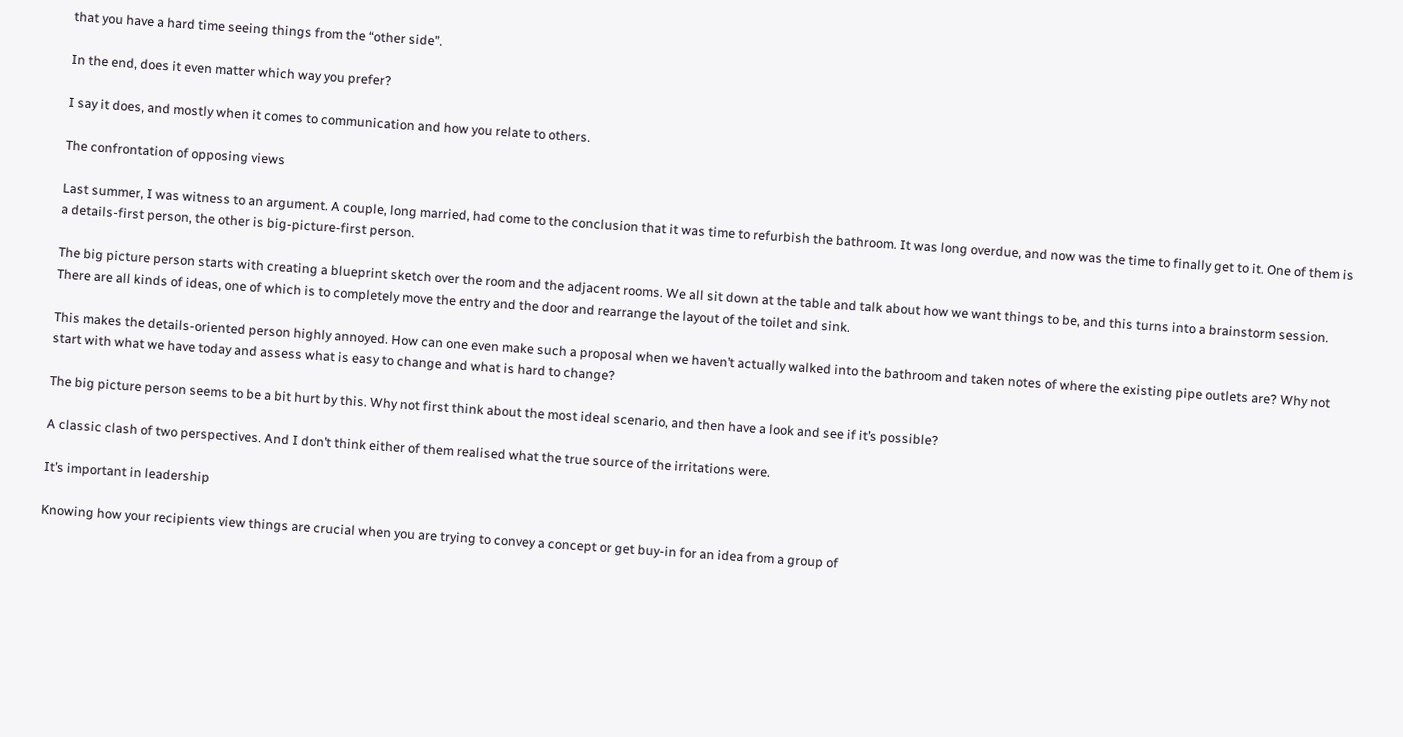that you have a hard time seeing things from the “other side”.

In the end, does it even matter which way you prefer?

I say it does, and mostly when it comes to communication and how you relate to others.

The confrontation of opposing views

Last summer, I was witness to an argument. A couple, long married, had come to the conclusion that it was time to refurbish the bathroom. It was long overdue, and now was the time to finally get to it. One of them is a details-first person, the other is big-picture-first person.

The big picture person starts with creating a blueprint sketch over the room and the adjacent rooms. We all sit down at the table and talk about how we want things to be, and this turns into a brainstorm session. There are all kinds of ideas, one of which is to completely move the entry and the door and rearrange the layout of the toilet and sink.

This makes the details-oriented person highly annoyed. How can one even make such a proposal when we haven’t actually walked into the bathroom and taken notes of where the existing pipe outlets are? Why not start with what we have today and assess what is easy to change and what is hard to change?

The big picture person seems to be a bit hurt by this. Why not first think about the most ideal scenario, and then have a look and see if it’s possible?

A classic clash of two perspectives. And I don’t think either of them realised what the true source of the irritations were.

It’s important in leadership

Knowing how your recipients view things are crucial when you are trying to convey a concept or get buy-in for an idea from a group of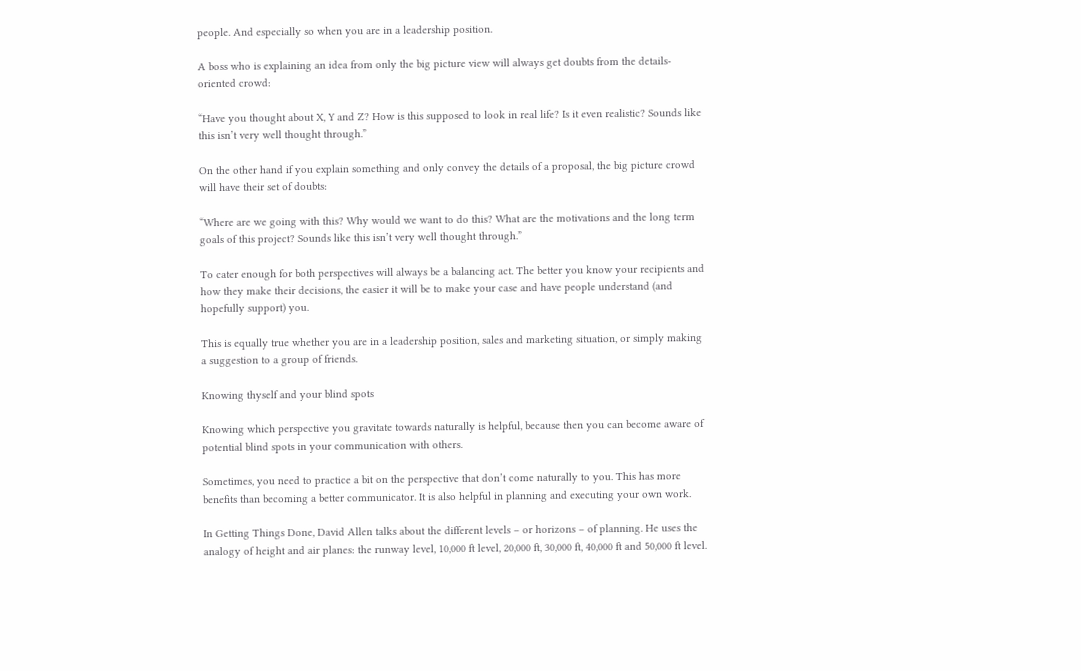people. And especially so when you are in a leadership position.

A boss who is explaining an idea from only the big picture view will always get doubts from the details-oriented crowd:

“Have you thought about X, Y and Z? How is this supposed to look in real life? Is it even realistic? Sounds like this isn’t very well thought through.”

On the other hand if you explain something and only convey the details of a proposal, the big picture crowd will have their set of doubts:

“Where are we going with this? Why would we want to do this? What are the motivations and the long term goals of this project? Sounds like this isn’t very well thought through.”

To cater enough for both perspectives will always be a balancing act. The better you know your recipients and how they make their decisions, the easier it will be to make your case and have people understand (and hopefully support) you.

This is equally true whether you are in a leadership position, sales and marketing situation, or simply making a suggestion to a group of friends.

Knowing thyself and your blind spots

Knowing which perspective you gravitate towards naturally is helpful, because then you can become aware of potential blind spots in your communication with others.

Sometimes, you need to practice a bit on the perspective that don’t come naturally to you. This has more benefits than becoming a better communicator. It is also helpful in planning and executing your own work.

In Getting Things Done, David Allen talks about the different levels – or horizons – of planning. He uses the analogy of height and air planes: the runway level, 10,000 ft level, 20,000 ft, 30,000 ft, 40,000 ft and 50,000 ft level.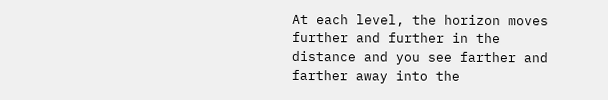At each level, the horizon moves further and further in the distance and you see farther and farther away into the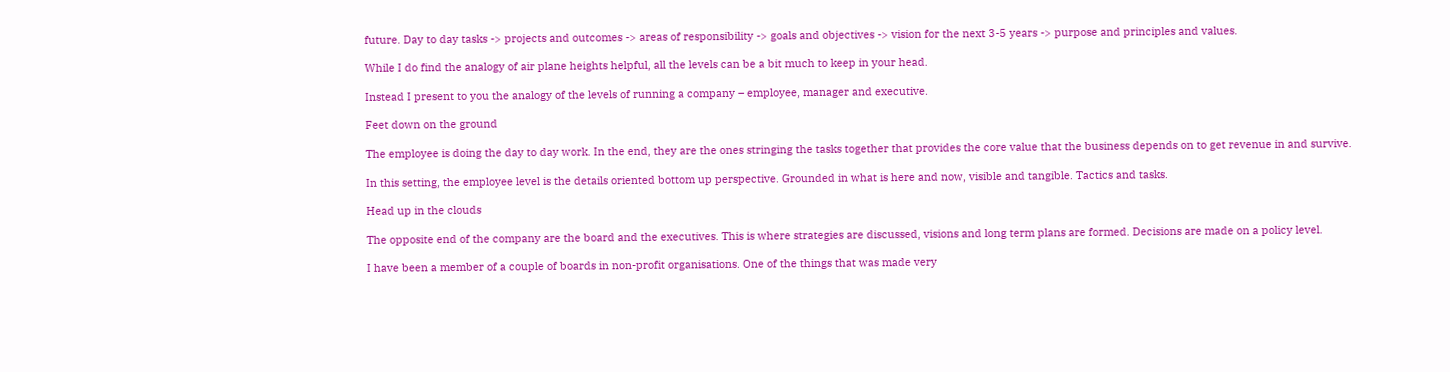future. Day to day tasks -> projects and outcomes -> areas of responsibility -> goals and objectives -> vision for the next 3-5 years -> purpose and principles and values.

While I do find the analogy of air plane heights helpful, all the levels can be a bit much to keep in your head.

Instead I present to you the analogy of the levels of running a company – employee, manager and executive.

Feet down on the ground

The employee is doing the day to day work. In the end, they are the ones stringing the tasks together that provides the core value that the business depends on to get revenue in and survive.

In this setting, the employee level is the details oriented bottom up perspective. Grounded in what is here and now, visible and tangible. Tactics and tasks.

Head up in the clouds

The opposite end of the company are the board and the executives. This is where strategies are discussed, visions and long term plans are formed. Decisions are made on a policy level.

I have been a member of a couple of boards in non-profit organisations. One of the things that was made very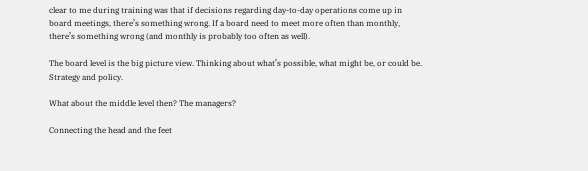clear to me during training was that if decisions regarding day-to-day operations come up in board meetings, there’s something wrong. If a board need to meet more often than monthly, there’s something wrong (and monthly is probably too often as well).

The board level is the big picture view. Thinking about what’s possible, what might be, or could be. Strategy and policy.

What about the middle level then? The managers?

Connecting the head and the feet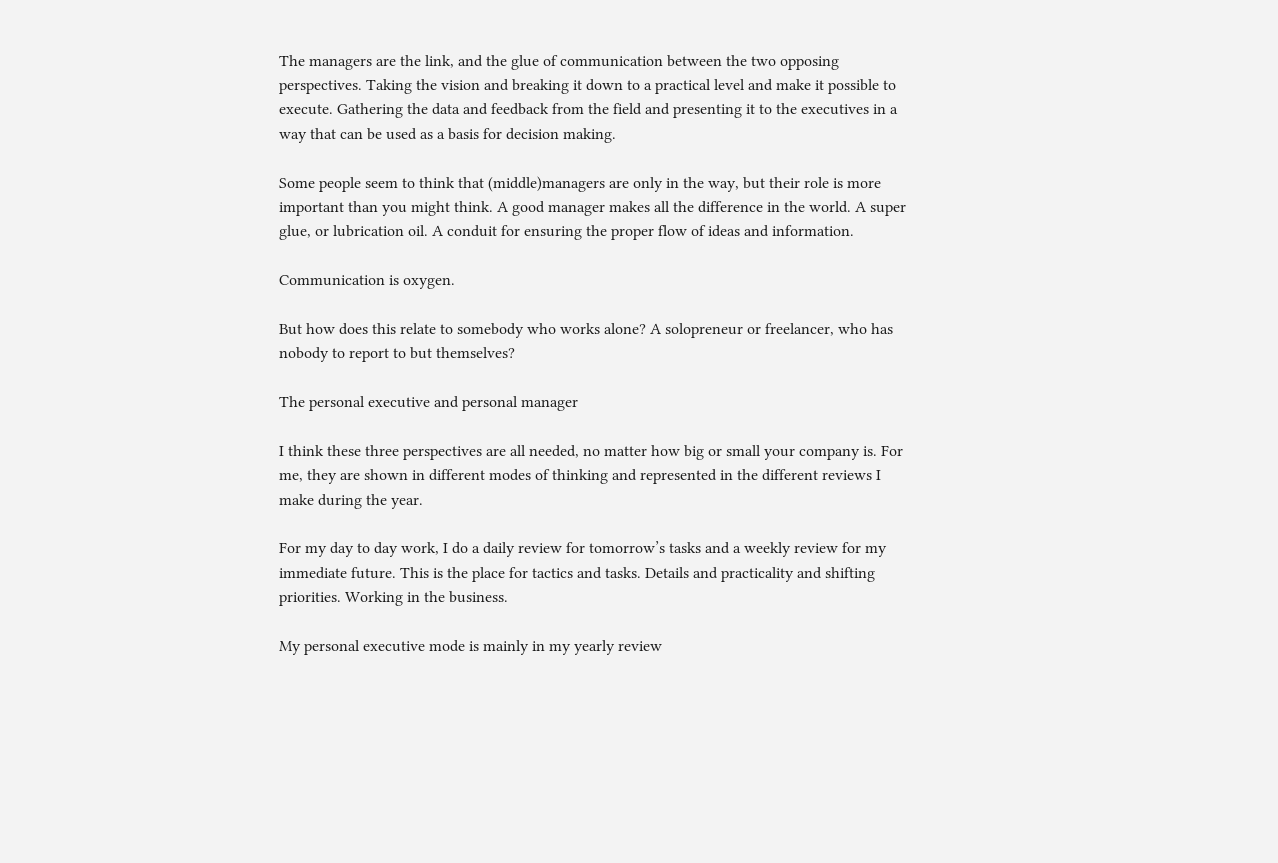The managers are the link, and the glue of communication between the two opposing perspectives. Taking the vision and breaking it down to a practical level and make it possible to execute. Gathering the data and feedback from the field and presenting it to the executives in a way that can be used as a basis for decision making.

Some people seem to think that (middle)managers are only in the way, but their role is more important than you might think. A good manager makes all the difference in the world. A super glue, or lubrication oil. A conduit for ensuring the proper flow of ideas and information.

Communication is oxygen.

But how does this relate to somebody who works alone? A solopreneur or freelancer, who has nobody to report to but themselves?

The personal executive and personal manager

I think these three perspectives are all needed, no matter how big or small your company is. For me, they are shown in different modes of thinking and represented in the different reviews I make during the year.

For my day to day work, I do a daily review for tomorrow’s tasks and a weekly review for my immediate future. This is the place for tactics and tasks. Details and practicality and shifting priorities. Working in the business.

My personal executive mode is mainly in my yearly review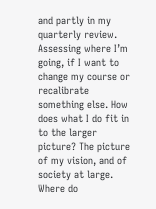and partly in my quarterly review. Assessing where I’m going, if I want to change my course or recalibrate something else. How does what I do fit in to the larger picture? The picture of my vision, and of society at large. Where do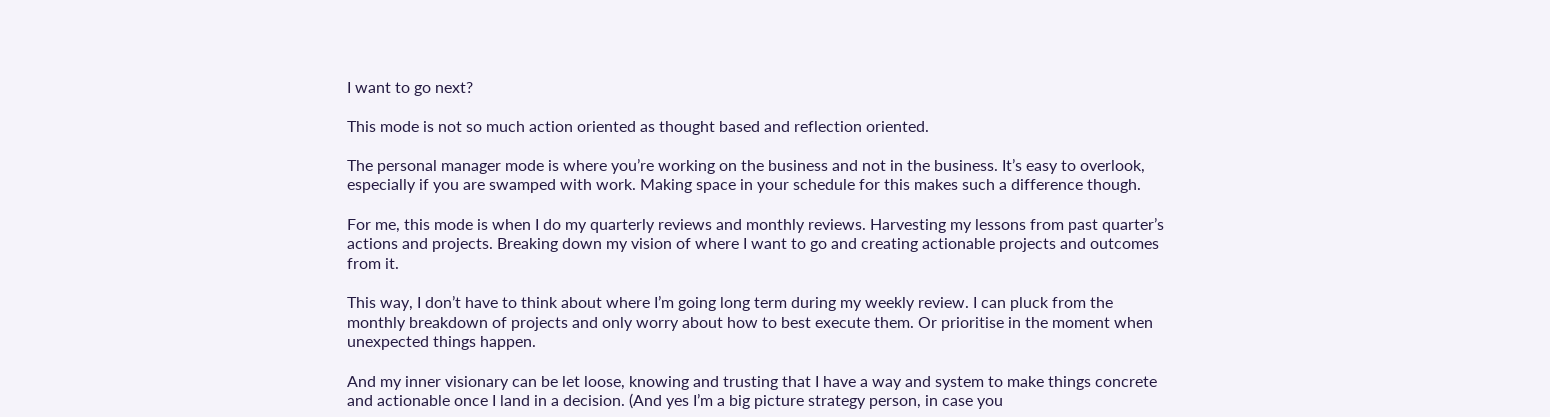I want to go next?

This mode is not so much action oriented as thought based and reflection oriented.

The personal manager mode is where you’re working on the business and not in the business. It’s easy to overlook, especially if you are swamped with work. Making space in your schedule for this makes such a difference though.

For me, this mode is when I do my quarterly reviews and monthly reviews. Harvesting my lessons from past quarter’s actions and projects. Breaking down my vision of where I want to go and creating actionable projects and outcomes from it.

This way, I don’t have to think about where I’m going long term during my weekly review. I can pluck from the monthly breakdown of projects and only worry about how to best execute them. Or prioritise in the moment when unexpected things happen.

And my inner visionary can be let loose, knowing and trusting that I have a way and system to make things concrete and actionable once I land in a decision. (And yes I’m a big picture strategy person, in case you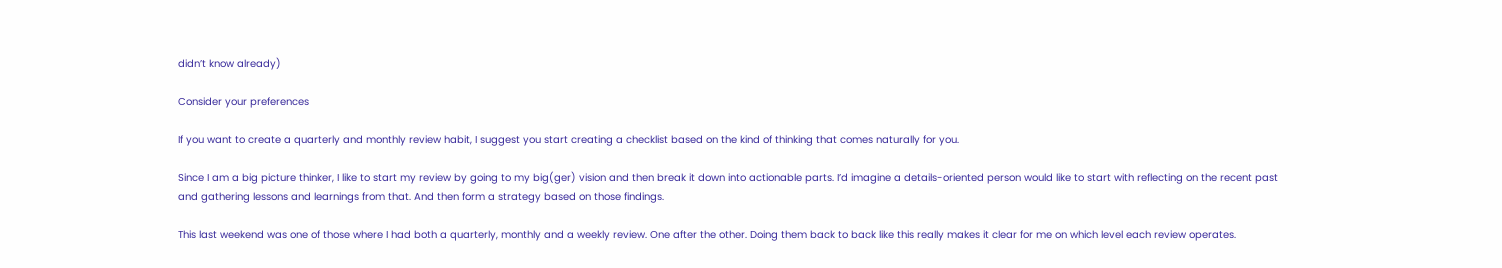didn’t know already)

Consider your preferences

If you want to create a quarterly and monthly review habit, I suggest you start creating a checklist based on the kind of thinking that comes naturally for you.

Since I am a big picture thinker, I like to start my review by going to my big(ger) vision and then break it down into actionable parts. I’d imagine a details-oriented person would like to start with reflecting on the recent past and gathering lessons and learnings from that. And then form a strategy based on those findings.

This last weekend was one of those where I had both a quarterly, monthly and a weekly review. One after the other. Doing them back to back like this really makes it clear for me on which level each review operates.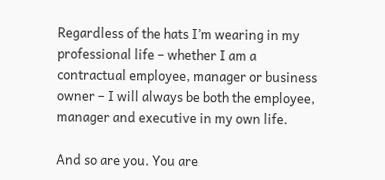Regardless of the hats I’m wearing in my professional life – whether I am a contractual employee, manager or business owner – I will always be both the employee, manager and executive in my own life.

And so are you. You are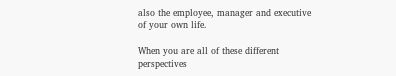also the employee, manager and executive of your own life.

When you are all of these different perspectives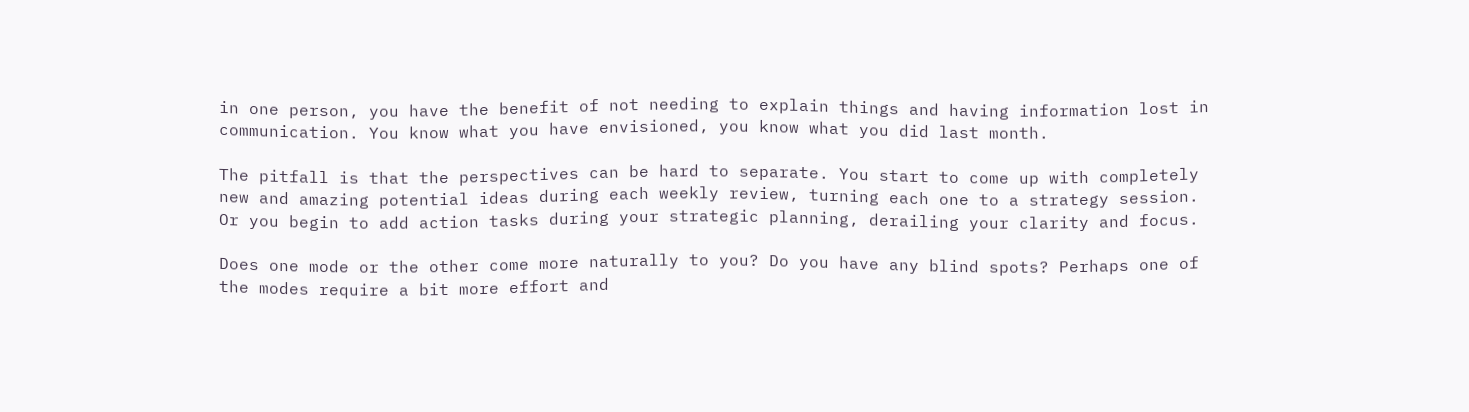in one person, you have the benefit of not needing to explain things and having information lost in communication. You know what you have envisioned, you know what you did last month.

The pitfall is that the perspectives can be hard to separate. You start to come up with completely new and amazing potential ideas during each weekly review, turning each one to a strategy session. Or you begin to add action tasks during your strategic planning, derailing your clarity and focus.

Does one mode or the other come more naturally to you? Do you have any blind spots? Perhaps one of the modes require a bit more effort and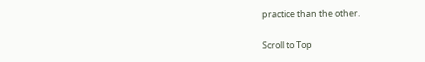practice than the other.

Scroll to Top